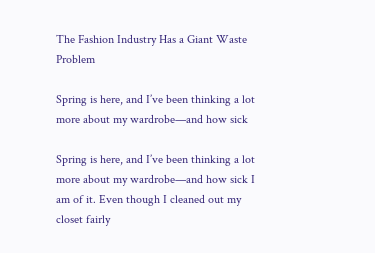The Fashion Industry Has a Giant Waste Problem

Spring is here, and I’ve been thinking a lot more about my wardrobe—and how sick

Spring is here, and I’ve been thinking a lot more about my wardrobe—and how sick I am of it. Even though I cleaned out my closet fairly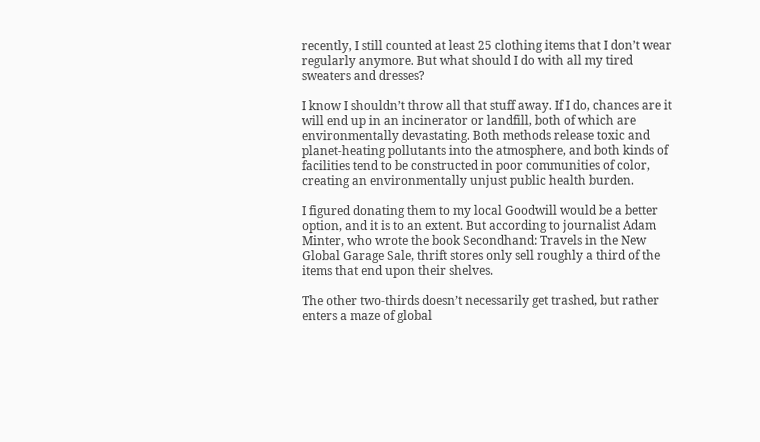recently, I still counted at least 25 clothing items that I don’t wear regularly anymore. But what should I do with all my tired sweaters and dresses?

I know I shouldn’t throw all that stuff away. If I do, chances are it will end up in an incinerator or landfill, both of which are environmentally devastating. Both methods release toxic and planet-heating pollutants into the atmosphere, and both kinds of facilities tend to be constructed in poor communities of color, creating an environmentally unjust public health burden.

I figured donating them to my local Goodwill would be a better option, and it is to an extent. But according to journalist Adam Minter, who wrote the book Secondhand: Travels in the New Global Garage Sale, thrift stores only sell roughly a third of the items that end upon their shelves.

The other two-thirds doesn’t necessarily get trashed, but rather enters a maze of global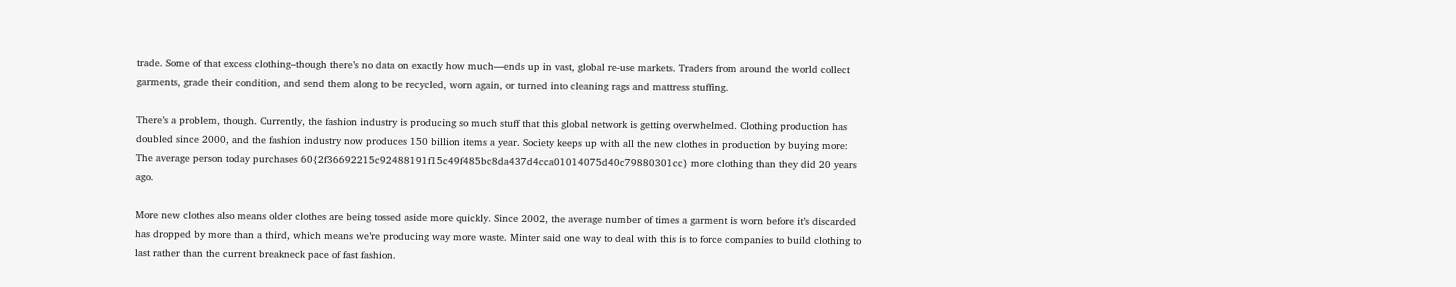trade. Some of that excess clothing–though there’s no data on exactly how much—ends up in vast, global re-use markets. Traders from around the world collect garments, grade their condition, and send them along to be recycled, worn again, or turned into cleaning rags and mattress stuffing.

There’s a problem, though. Currently, the fashion industry is producing so much stuff that this global network is getting overwhelmed. Clothing production has doubled since 2000, and the fashion industry now produces 150 billion items a year. Society keeps up with all the new clothes in production by buying more: The average person today purchases 60{2f36692215c92488191f15c49f485bc8da437d4cca01014075d40c79880301cc} more clothing than they did 20 years ago.

More new clothes also means older clothes are being tossed aside more quickly. Since 2002, the average number of times a garment is worn before it’s discarded has dropped by more than a third, which means we’re producing way more waste. Minter said one way to deal with this is to force companies to build clothing to last rather than the current breakneck pace of fast fashion.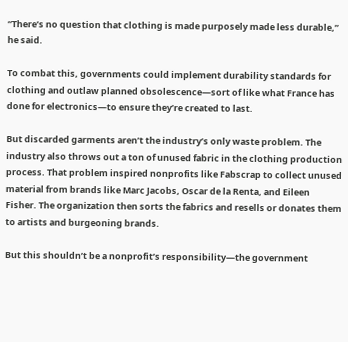“There’s no question that clothing is made purposely made less durable,” he said.

To combat this, governments could implement durability standards for clothing and outlaw planned obsolescence—sort of like what France has done for electronics—to ensure they’re created to last.

But discarded garments aren’t the industry’s only waste problem. The industry also throws out a ton of unused fabric in the clothing production process. That problem inspired nonprofits like Fabscrap to collect unused material from brands like Marc Jacobs, Oscar de la Renta, and Eileen Fisher. The organization then sorts the fabrics and resells or donates them to artists and burgeoning brands.

But this shouldn’t be a nonprofit’s responsibility—the government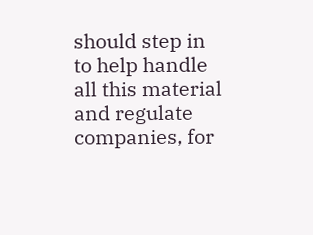should step in to help handle all this material and regulate companies, for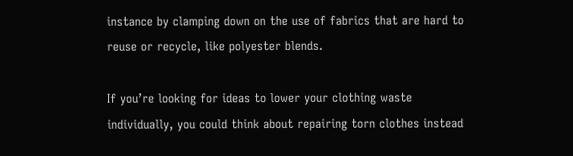instance by clamping down on the use of fabrics that are hard to reuse or recycle, like polyester blends.

If you’re looking for ideas to lower your clothing waste individually, you could think about repairing torn clothes instead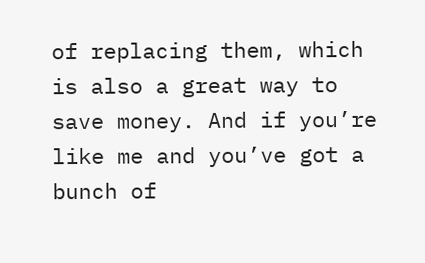of replacing them, which is also a great way to save money. And if you’re like me and you’ve got a bunch of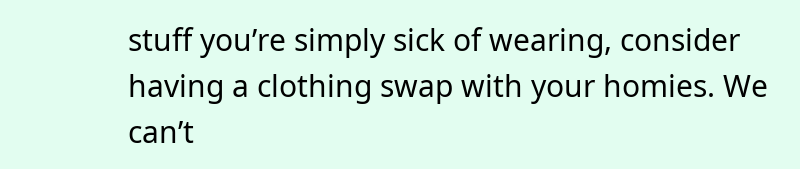stuff you’re simply sick of wearing, consider having a clothing swap with your homies. We can’t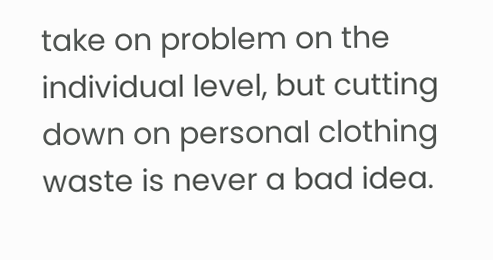take on problem on the individual level, but cutting down on personal clothing waste is never a bad idea.